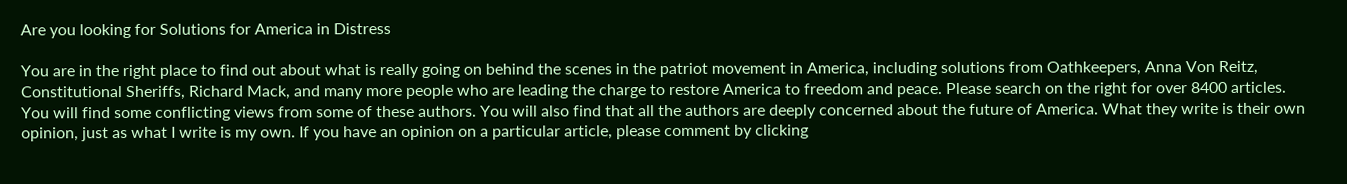Are you looking for Solutions for America in Distress

You are in the right place to find out about what is really going on behind the scenes in the patriot movement in America, including solutions from Oathkeepers, Anna Von Reitz, Constitutional Sheriffs, Richard Mack, and many more people who are leading the charge to restore America to freedom and peace. Please search on the right for over 8400 articles.
You will find some conflicting views from some of these authors. You will also find that all the authors are deeply concerned about the future of America. What they write is their own opinion, just as what I write is my own. If you have an opinion on a particular article, please comment by clicking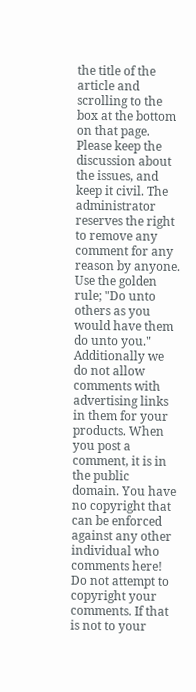the title of the article and scrolling to the box at the bottom on that page. Please keep the discussion about the issues, and keep it civil. The administrator reserves the right to remove any comment for any reason by anyone. Use the golden rule; "Do unto others as you would have them do unto you." Additionally we do not allow comments with advertising links in them for your products. When you post a comment, it is in the public domain. You have no copyright that can be enforced against any other individual who comments here! Do not attempt to copyright your comments. If that is not to your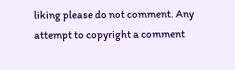liking please do not comment. Any attempt to copyright a comment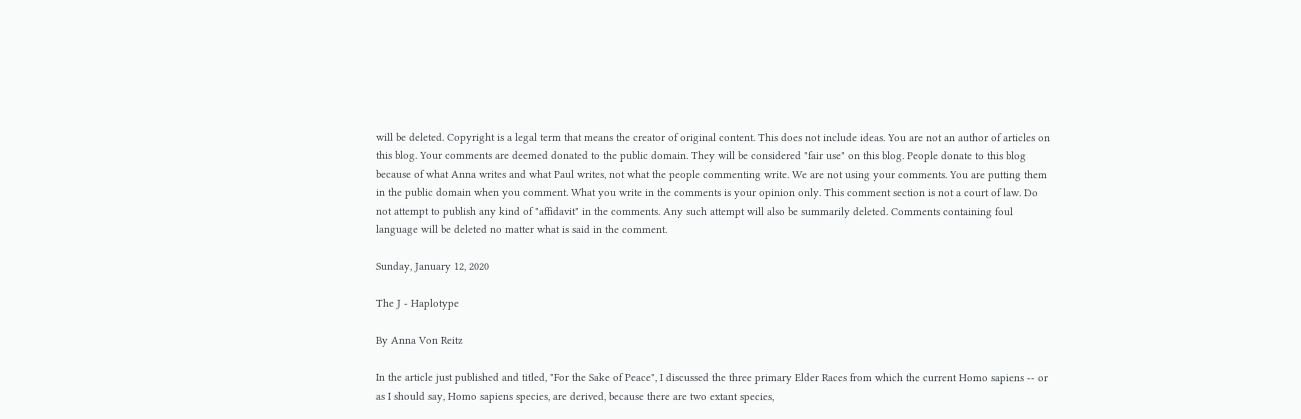will be deleted. Copyright is a legal term that means the creator of original content. This does not include ideas. You are not an author of articles on this blog. Your comments are deemed donated to the public domain. They will be considered "fair use" on this blog. People donate to this blog because of what Anna writes and what Paul writes, not what the people commenting write. We are not using your comments. You are putting them in the public domain when you comment. What you write in the comments is your opinion only. This comment section is not a court of law. Do not attempt to publish any kind of "affidavit" in the comments. Any such attempt will also be summarily deleted. Comments containing foul language will be deleted no matter what is said in the comment.

Sunday, January 12, 2020

The J - Haplotype

By Anna Von Reitz

In the article just published and titled, "For the Sake of Peace", I discussed the three primary Elder Races from which the current Homo sapiens -- or as I should say, Homo sapiens species, are derived, because there are two extant species,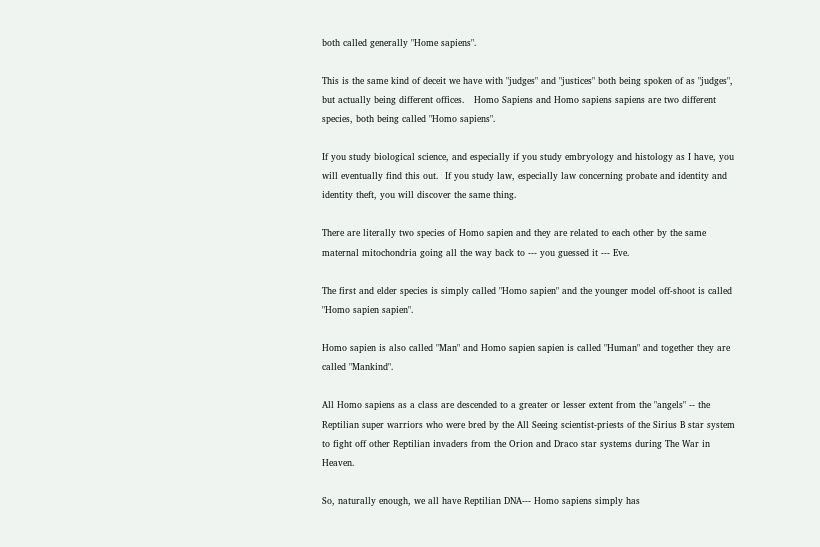both called generally "Home sapiens".

This is the same kind of deceit we have with "judges" and "justices" both being spoken of as "judges", but actually being different offices.   Homo Sapiens and Homo sapiens sapiens are two different species, both being called "Homo sapiens".

If you study biological science, and especially if you study embryology and histology as I have, you will eventually find this out.  If you study law, especially law concerning probate and identity and identity theft, you will discover the same thing.

There are literally two species of Homo sapien and they are related to each other by the same maternal mitochondria going all the way back to --- you guessed it --- Eve.

The first and elder species is simply called "Homo sapien" and the younger model off-shoot is called "Homo sapien sapien".

Homo sapien is also called "Man" and Homo sapien sapien is called "Human" and together they are called "Mankind".

All Homo sapiens as a class are descended to a greater or lesser extent from the "angels" -- the Reptilian super warriors who were bred by the All Seeing scientist-priests of the Sirius B star system to fight off other Reptilian invaders from the Orion and Draco star systems during The War in Heaven.

So, naturally enough, we all have Reptilian DNA--- Homo sapiens simply has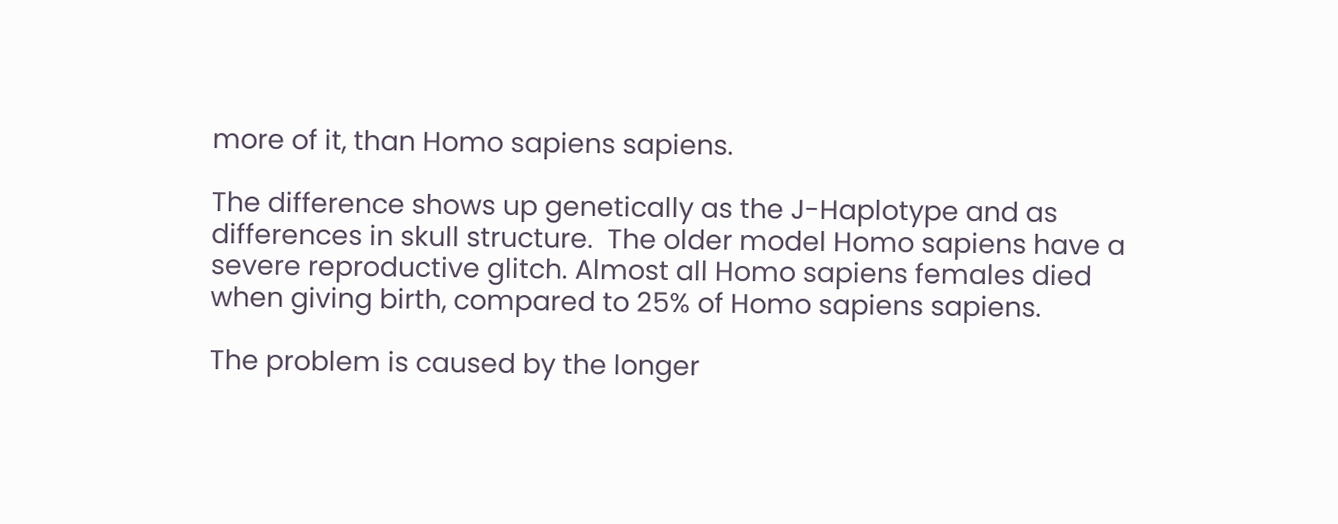more of it, than Homo sapiens sapiens.

The difference shows up genetically as the J-Haplotype and as differences in skull structure.  The older model Homo sapiens have a severe reproductive glitch. Almost all Homo sapiens females died when giving birth, compared to 25% of Homo sapiens sapiens.

The problem is caused by the longer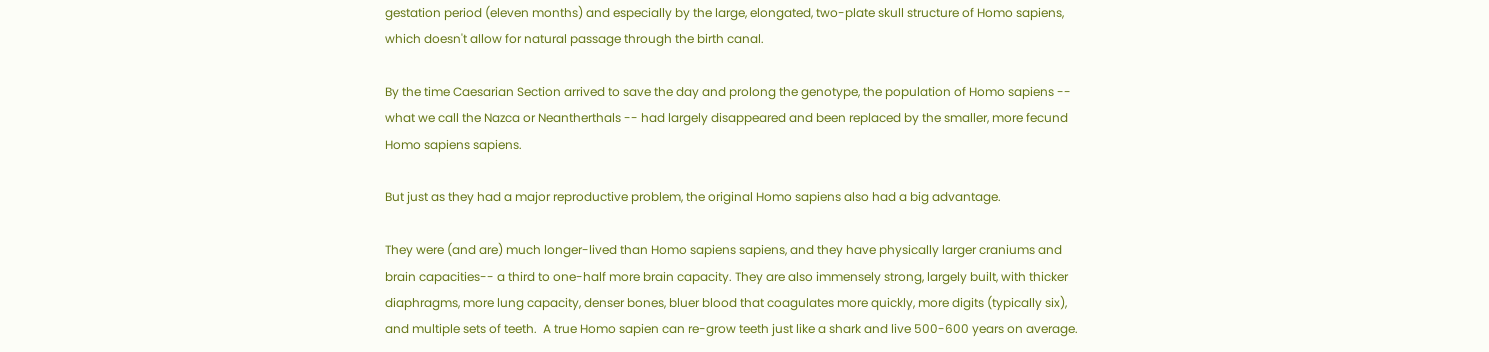gestation period (eleven months) and especially by the large, elongated, two-plate skull structure of Homo sapiens, which doesn't allow for natural passage through the birth canal.

By the time Caesarian Section arrived to save the day and prolong the genotype, the population of Homo sapiens -- what we call the Nazca or Neantherthals -- had largely disappeared and been replaced by the smaller, more fecund Homo sapiens sapiens.

But just as they had a major reproductive problem, the original Homo sapiens also had a big advantage.

They were (and are) much longer-lived than Homo sapiens sapiens, and they have physically larger craniums and brain capacities-- a third to one-half more brain capacity. They are also immensely strong, largely built, with thicker diaphragms, more lung capacity, denser bones, bluer blood that coagulates more quickly, more digits (typically six), and multiple sets of teeth.  A true Homo sapien can re-grow teeth just like a shark and live 500-600 years on average.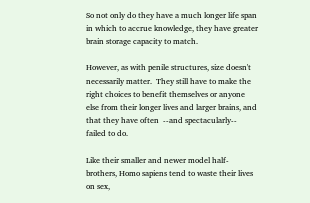So not only do they have a much longer life span in which to accrue knowledge, they have greater brain storage capacity to match.

However, as with penile structures, size doesn't necessarily matter.  They still have to make the right choices to benefit themselves or anyone else from their longer lives and larger brains, and that they have often  --and spectacularly--  failed to do.

Like their smaller and newer model half-brothers, Homo sapiens tend to waste their lives on sex,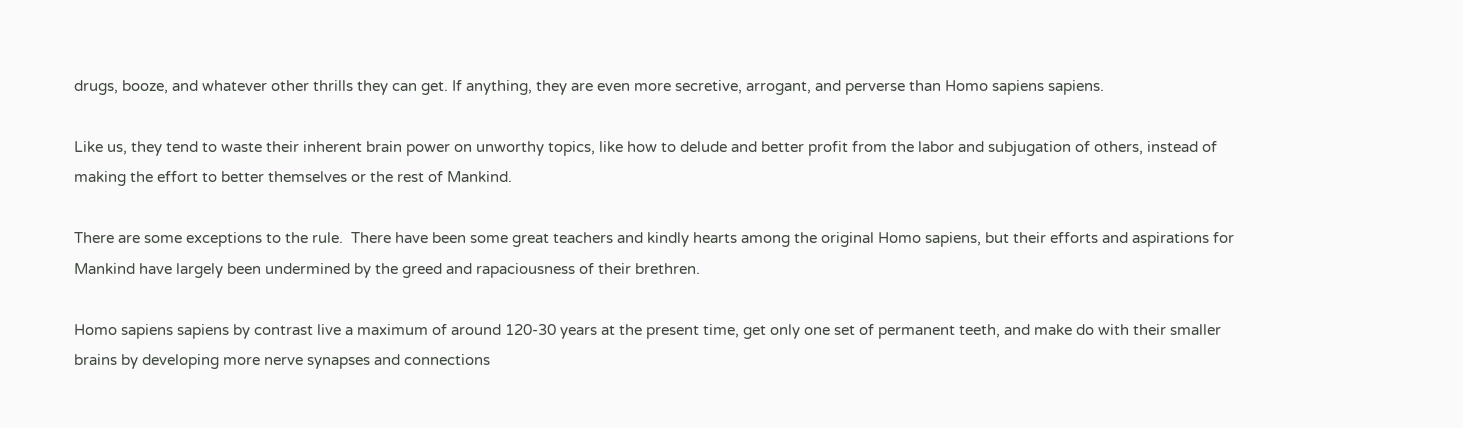drugs, booze, and whatever other thrills they can get. If anything, they are even more secretive, arrogant, and perverse than Homo sapiens sapiens.

Like us, they tend to waste their inherent brain power on unworthy topics, like how to delude and better profit from the labor and subjugation of others, instead of making the effort to better themselves or the rest of Mankind.

There are some exceptions to the rule.  There have been some great teachers and kindly hearts among the original Homo sapiens, but their efforts and aspirations for Mankind have largely been undermined by the greed and rapaciousness of their brethren.

Homo sapiens sapiens by contrast live a maximum of around 120-30 years at the present time, get only one set of permanent teeth, and make do with their smaller brains by developing more nerve synapses and connections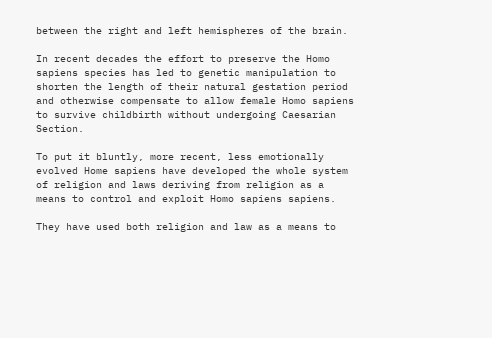between the right and left hemispheres of the brain.

In recent decades the effort to preserve the Homo sapiens species has led to genetic manipulation to shorten the length of their natural gestation period and otherwise compensate to allow female Homo sapiens to survive childbirth without undergoing Caesarian Section.

To put it bluntly, more recent, less emotionally evolved Home sapiens have developed the whole system of religion and laws deriving from religion as a means to control and exploit Homo sapiens sapiens.

They have used both religion and law as a means to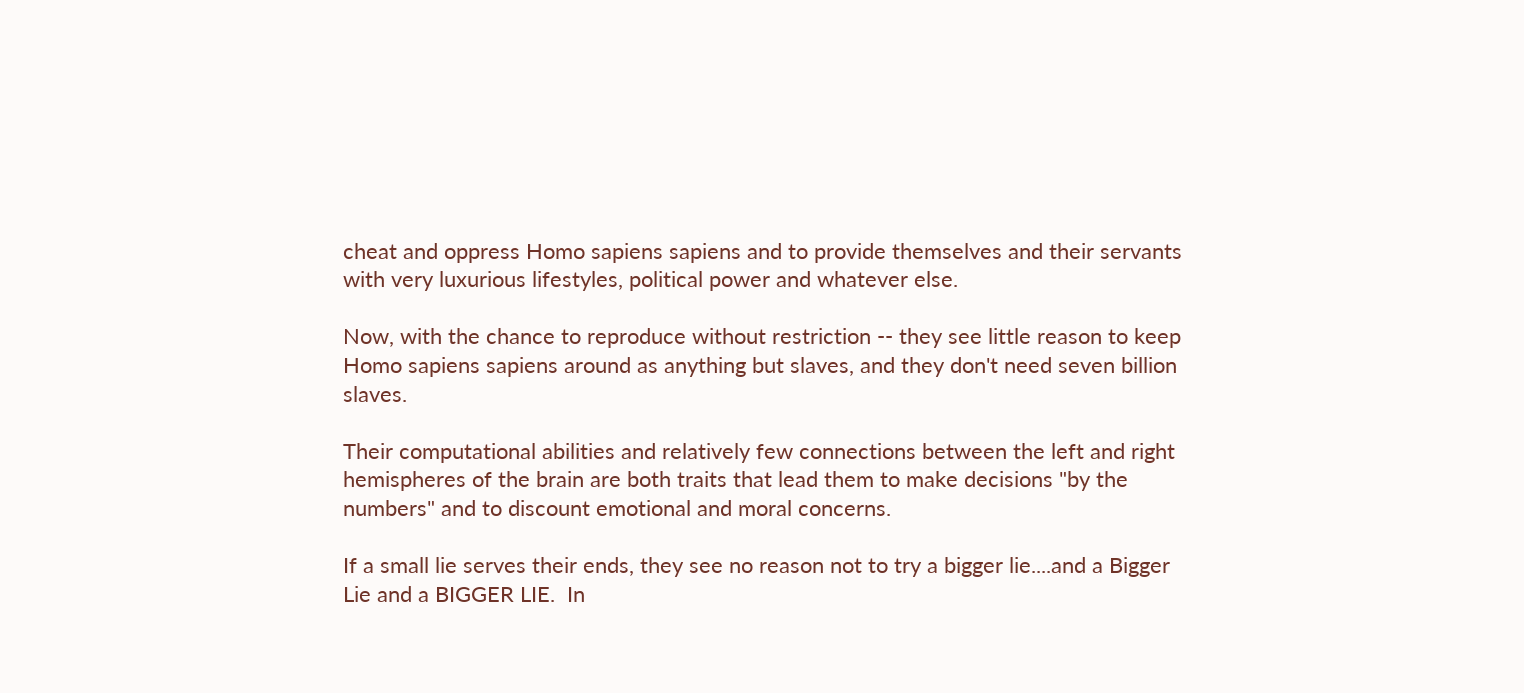cheat and oppress Homo sapiens sapiens and to provide themselves and their servants with very luxurious lifestyles, political power and whatever else.

Now, with the chance to reproduce without restriction -- they see little reason to keep Homo sapiens sapiens around as anything but slaves, and they don't need seven billion slaves.

Their computational abilities and relatively few connections between the left and right hemispheres of the brain are both traits that lead them to make decisions "by the numbers" and to discount emotional and moral concerns.

If a small lie serves their ends, they see no reason not to try a bigger lie....and a Bigger Lie and a BIGGER LIE.  In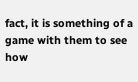fact, it is something of a game with them to see how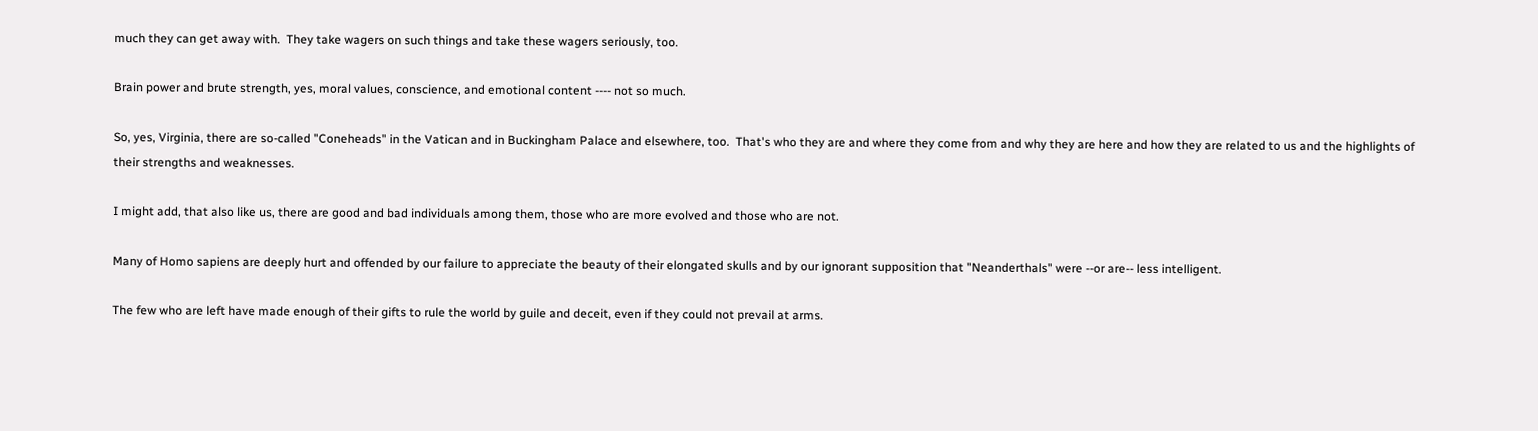much they can get away with.  They take wagers on such things and take these wagers seriously, too.

Brain power and brute strength, yes, moral values, conscience, and emotional content ---- not so much.

So, yes, Virginia, there are so-called "Coneheads" in the Vatican and in Buckingham Palace and elsewhere, too.  That's who they are and where they come from and why they are here and how they are related to us and the highlights of their strengths and weaknesses.

I might add, that also like us, there are good and bad individuals among them, those who are more evolved and those who are not.

Many of Homo sapiens are deeply hurt and offended by our failure to appreciate the beauty of their elongated skulls and by our ignorant supposition that "Neanderthals" were --or are-- less intelligent.

The few who are left have made enough of their gifts to rule the world by guile and deceit, even if they could not prevail at arms.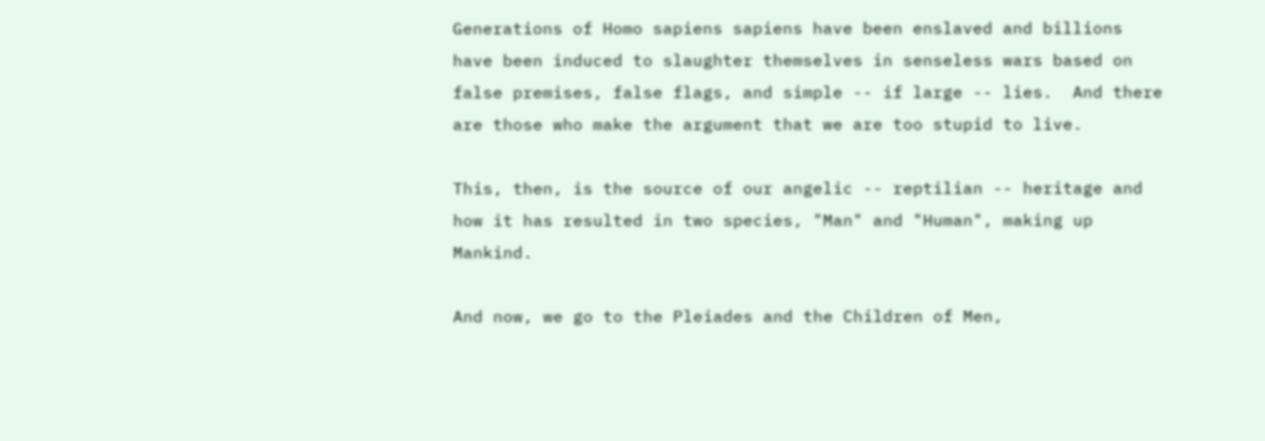Generations of Homo sapiens sapiens have been enslaved and billions have been induced to slaughter themselves in senseless wars based on false premises, false flags, and simple -- if large -- lies.  And there are those who make the argument that we are too stupid to live.

This, then, is the source of our angelic -- reptilian -- heritage and how it has resulted in two species, "Man" and "Human", making up Mankind.

And now, we go to the Pleiades and the Children of Men,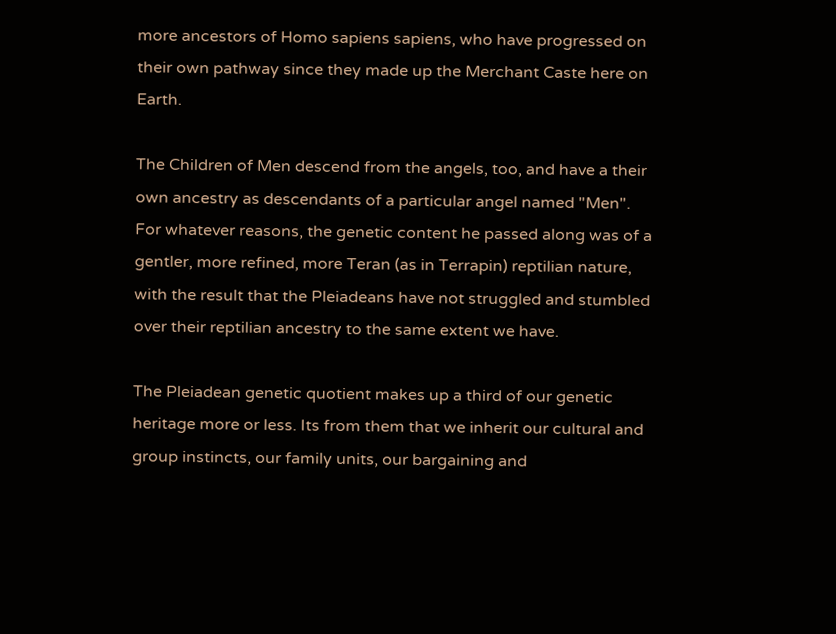more ancestors of Homo sapiens sapiens, who have progressed on their own pathway since they made up the Merchant Caste here on Earth.

The Children of Men descend from the angels, too, and have a their own ancestry as descendants of a particular angel named "Men". For whatever reasons, the genetic content he passed along was of a gentler, more refined, more Teran (as in Terrapin) reptilian nature, with the result that the Pleiadeans have not struggled and stumbled over their reptilian ancestry to the same extent we have.

The Pleiadean genetic quotient makes up a third of our genetic heritage more or less. Its from them that we inherit our cultural and group instincts, our family units, our bargaining and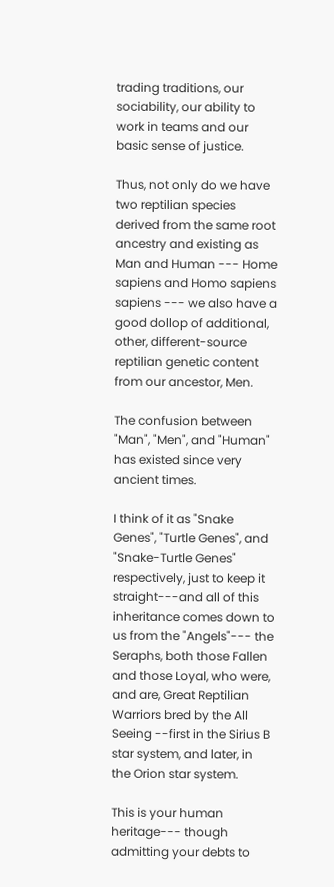trading traditions, our sociability, our ability to work in teams and our basic sense of justice.

Thus, not only do we have two reptilian species derived from the same root ancestry and existing as Man and Human --- Home sapiens and Homo sapiens sapiens --- we also have a good dollop of additional, other, different-source reptilian genetic content from our ancestor, Men.

The confusion between "Man", "Men", and "Human" has existed since very ancient times.

I think of it as "Snake Genes", "Turtle Genes", and "Snake-Turtle Genes" respectively, just to keep it straight---and all of this inheritance comes down to us from the "Angels"--- the Seraphs, both those Fallen and those Loyal, who were, and are, Great Reptilian Warriors bred by the All Seeing --first in the Sirius B star system, and later, in the Orion star system.

This is your human heritage--- though admitting your debts to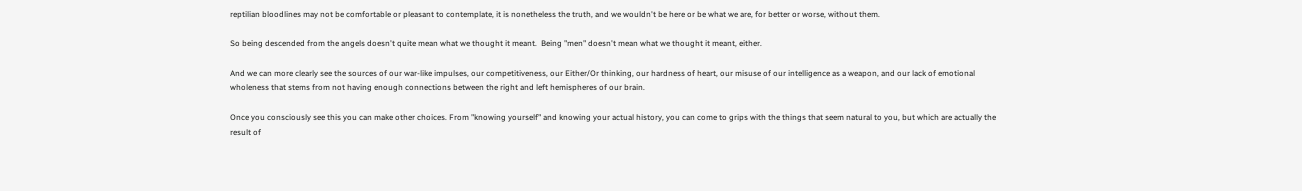reptilian bloodlines may not be comfortable or pleasant to contemplate, it is nonetheless the truth, and we wouldn't be here or be what we are, for better or worse, without them.

So being descended from the angels doesn't quite mean what we thought it meant.  Being "men" doesn't mean what we thought it meant, either.

And we can more clearly see the sources of our war-like impulses, our competitiveness, our Either/Or thinking, our hardness of heart, our misuse of our intelligence as a weapon, and our lack of emotional wholeness that stems from not having enough connections between the right and left hemispheres of our brain.

Once you consciously see this you can make other choices. From "knowing yourself" and knowing your actual history, you can come to grips with the things that seem natural to you, but which are actually the result of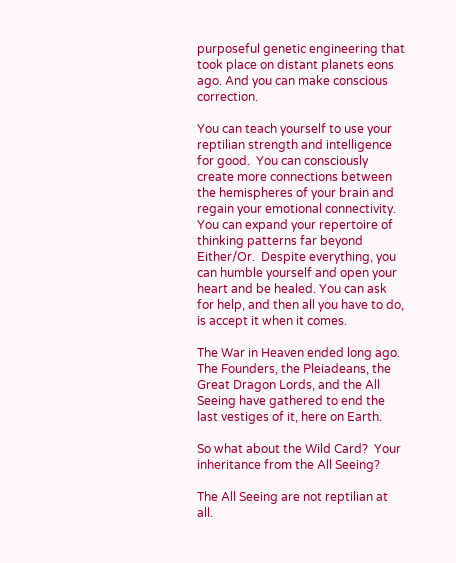purposeful genetic engineering that took place on distant planets eons ago. And you can make conscious correction.

You can teach yourself to use your reptilian strength and intelligence for good.  You can consciously create more connections between the hemispheres of your brain and regain your emotional connectivity. You can expand your repertoire of thinking patterns far beyond Either/Or.  Despite everything, you can humble yourself and open your heart and be healed. You can ask for help, and then all you have to do, is accept it when it comes.

The War in Heaven ended long ago.  The Founders, the Pleiadeans, the Great Dragon Lords, and the All Seeing have gathered to end the last vestiges of it, here on Earth.

So what about the Wild Card?  Your inheritance from the All Seeing?

The All Seeing are not reptilian at all.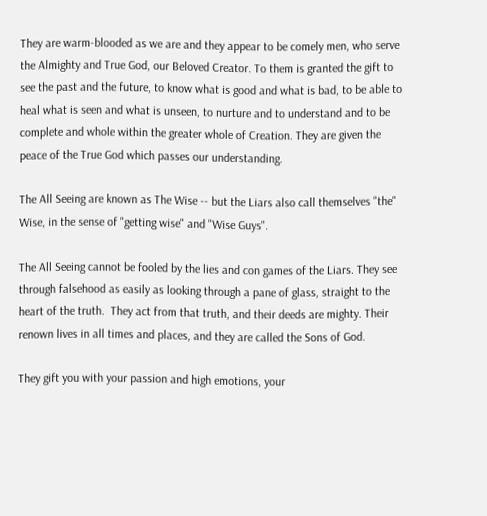They are warm-blooded as we are and they appear to be comely men, who serve the Almighty and True God, our Beloved Creator. To them is granted the gift to see the past and the future, to know what is good and what is bad, to be able to heal what is seen and what is unseen, to nurture and to understand and to be complete and whole within the greater whole of Creation. They are given the peace of the True God which passes our understanding.

The All Seeing are known as The Wise -- but the Liars also call themselves "the" Wise, in the sense of "getting wise" and "Wise Guys".

The All Seeing cannot be fooled by the lies and con games of the Liars. They see through falsehood as easily as looking through a pane of glass, straight to the heart of the truth.  They act from that truth, and their deeds are mighty. Their renown lives in all times and places, and they are called the Sons of God.

They gift you with your passion and high emotions, your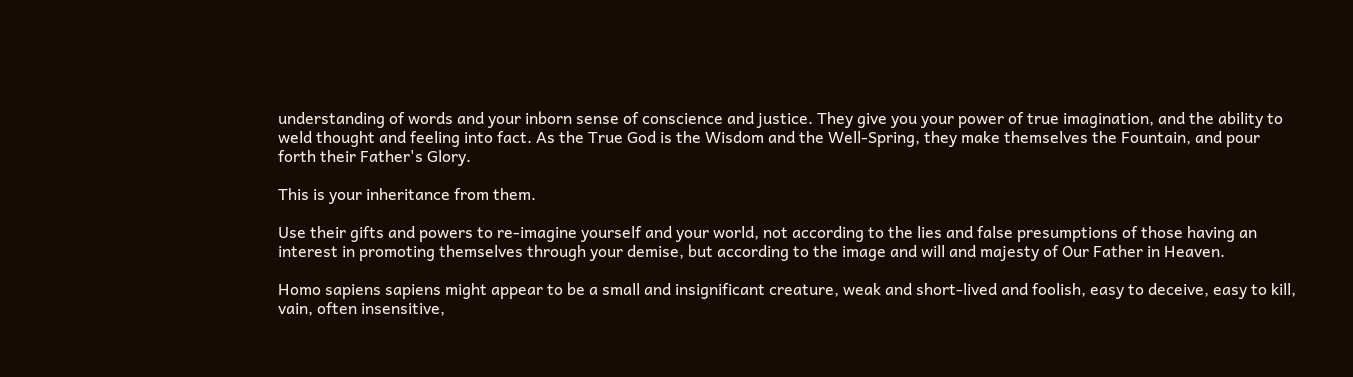understanding of words and your inborn sense of conscience and justice. They give you your power of true imagination, and the ability to weld thought and feeling into fact. As the True God is the Wisdom and the Well-Spring, they make themselves the Fountain, and pour forth their Father's Glory.

This is your inheritance from them.

Use their gifts and powers to re-imagine yourself and your world, not according to the lies and false presumptions of those having an interest in promoting themselves through your demise, but according to the image and will and majesty of Our Father in Heaven.

Homo sapiens sapiens might appear to be a small and insignificant creature, weak and short-lived and foolish, easy to deceive, easy to kill, vain, often insensitive,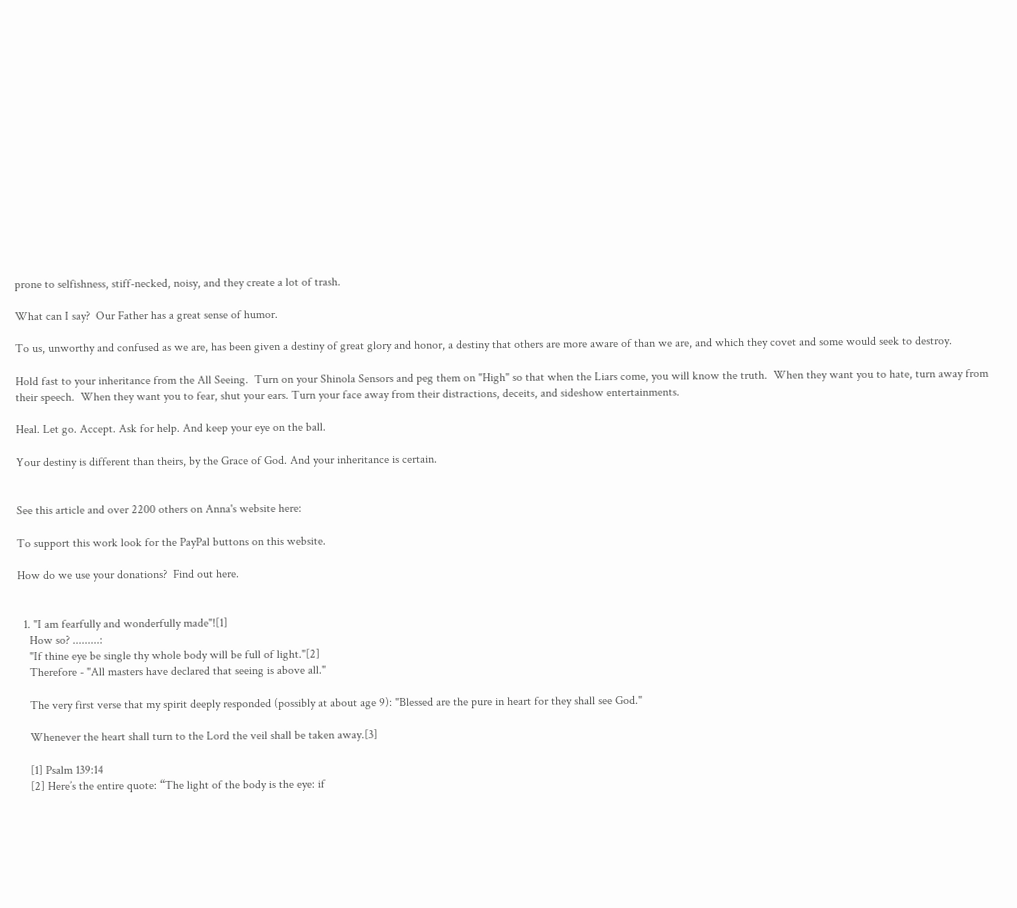prone to selfishness, stiff-necked, noisy, and they create a lot of trash.

What can I say?  Our Father has a great sense of humor.

To us, unworthy and confused as we are, has been given a destiny of great glory and honor, a destiny that others are more aware of than we are, and which they covet and some would seek to destroy.

Hold fast to your inheritance from the All Seeing.  Turn on your Shinola Sensors and peg them on "High" so that when the Liars come, you will know the truth.  When they want you to hate, turn away from their speech.  When they want you to fear, shut your ears. Turn your face away from their distractions, deceits, and sideshow entertainments.

Heal. Let go. Accept. Ask for help. And keep your eye on the ball.

Your destiny is different than theirs, by the Grace of God. And your inheritance is certain.


See this article and over 2200 others on Anna's website here:

To support this work look for the PayPal buttons on this website.

How do we use your donations?  Find out here.


  1. "I am fearfully and wonderfully made"![1]
    How so? .........:
    "If thine eye be single thy whole body will be full of light."[2]
    Therefore - "All masters have declared that seeing is above all."

    The very first verse that my spirit deeply responded (possibly at about age 9): "Blessed are the pure in heart for they shall see God."

    Whenever the heart shall turn to the Lord the veil shall be taken away.[3]

    [1] Psalm 139:14
    [2] Here’s the entire quote: “The light of the body is the eye: if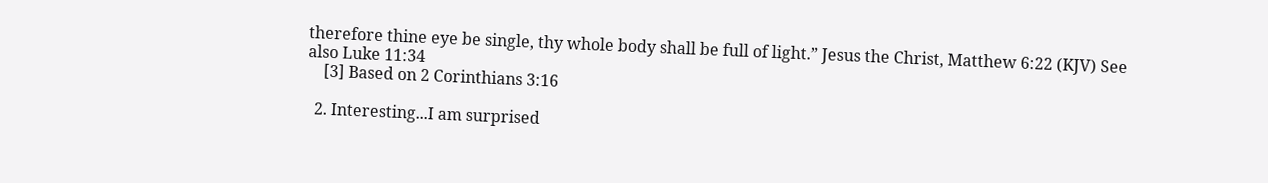therefore thine eye be single, thy whole body shall be full of light.” Jesus the Christ, Matthew 6:22 (KJV) See also Luke 11:34
    [3] Based on 2 Corinthians 3:16

  2. Interesting...I am surprised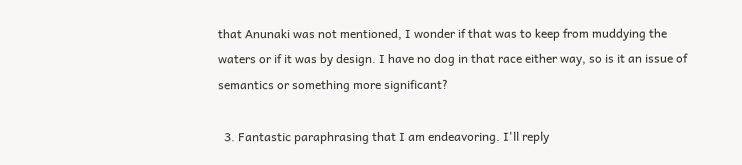that Anunaki was not mentioned, I wonder if that was to keep from muddying the waters or if it was by design. I have no dog in that race either way, so is it an issue of semantics or something more significant?

  3. Fantastic paraphrasing that I am endeavoring. I'll reply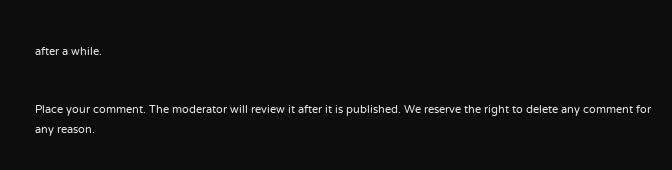after a while.


Place your comment. The moderator will review it after it is published. We reserve the right to delete any comment for any reason.